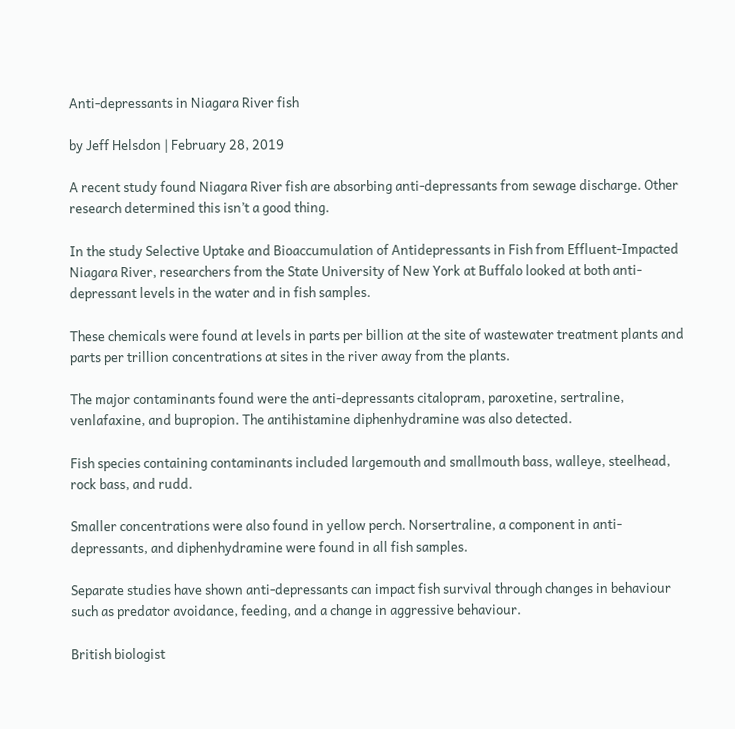Anti-depressants in Niagara River fish

by Jeff Helsdon | February 28, 2019

A recent study found Niagara River fish are absorbing anti-depressants from sewage discharge. Other research determined this isn’t a good thing.

In the study Selective Uptake and Bioaccumulation of Antidepressants in Fish from Effluent-Impacted Niagara River, researchers from the State University of New York at Buffalo looked at both anti-depressant levels in the water and in fish samples.

These chemicals were found at levels in parts per billion at the site of wastewater treatment plants and parts per trillion concentrations at sites in the river away from the plants.

The major contaminants found were the anti-depressants citalopram, paroxetine, sertraline, venlafaxine, and bupropion. The antihistamine diphenhydramine was also detected.

Fish species containing contaminants included largemouth and smallmouth bass, walleye, steelhead, rock bass, and rudd.

Smaller concentrations were also found in yellow perch. Norsertraline, a component in anti-depressants, and diphenhydramine were found in all fish samples.

Separate studies have shown anti-depressants can impact fish survival through changes in behaviour such as predator avoidance, feeding, and a change in aggressive behaviour.

British biologist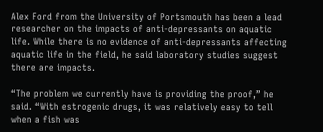Alex Ford from the University of Portsmouth has been a lead researcher on the impacts of anti-depressants on aquatic life. While there is no evidence of anti-depressants affecting aquatic life in the field, he said laboratory studies suggest there are impacts.

“The problem we currently have is providing the proof,” he said. “With estrogenic drugs, it was relatively easy to tell when a fish was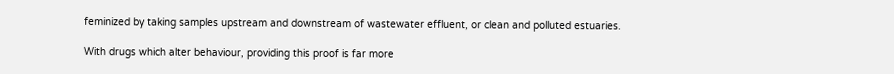feminized by taking samples upstream and downstream of wastewater effluent, or clean and polluted estuaries.

With drugs which alter behaviour, providing this proof is far more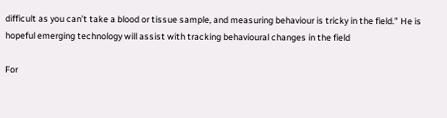difficult as you can’t take a blood or tissue sample, and measuring behaviour is tricky in the field.” He is hopeful emerging technology will assist with tracking behavioural changes in the field

For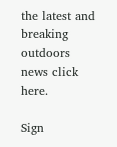the latest and breaking outdoors news click here.

Sign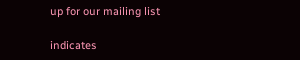up for our mailing list

indicates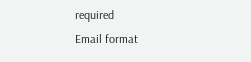required
Email format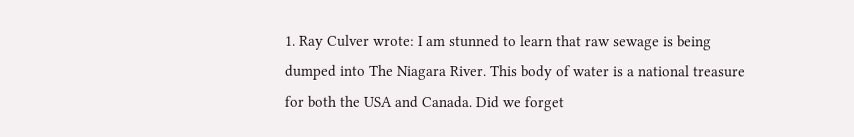1. Ray Culver wrote: I am stunned to learn that raw sewage is being dumped into The Niagara River. This body of water is a national treasure for both the USA and Canada. Did we forget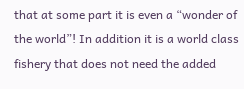that at some part it is even a “wonder of the world”! In addition it is a world class fishery that does not need the added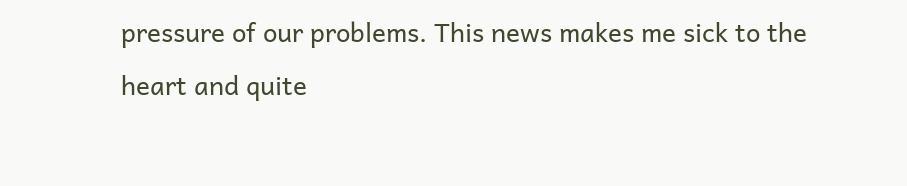pressure of our problems. This news makes me sick to the heart and quite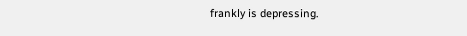frankly is depressing.